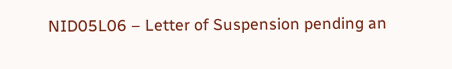NID05L06 – Letter of Suspension pending an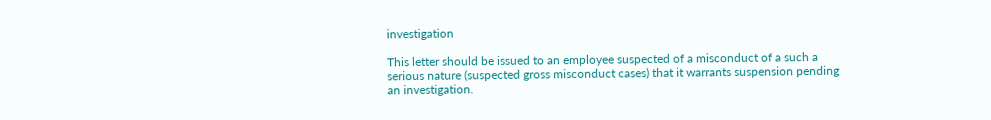investigation

This letter should be issued to an employee suspected of a misconduct of a such a serious nature (suspected gross misconduct cases) that it warrants suspension pending an investigation.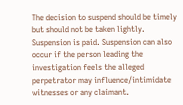The decision to suspend should be timely but should not be taken lightly. Suspension is paid. Suspension can also occur if the person leading the investigation feels the alleged perpetrator may influence/intimidate witnesses or any claimant.